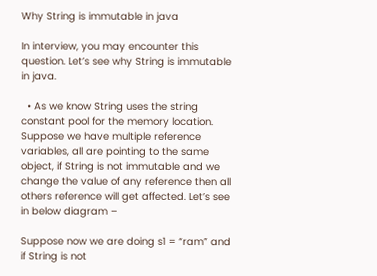Why String is immutable in java

In interview, you may encounter this question. Let’s see why String is immutable in java.

  • As we know String uses the string constant pool for the memory location. Suppose we have multiple reference variables, all are pointing to the same object, if String is not immutable and we change the value of any reference then all others reference will get affected. Let’s see in below diagram –

Suppose now we are doing s1 = “ram” and if String is not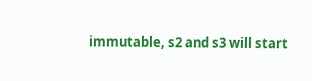immutable, s2 and s3 will start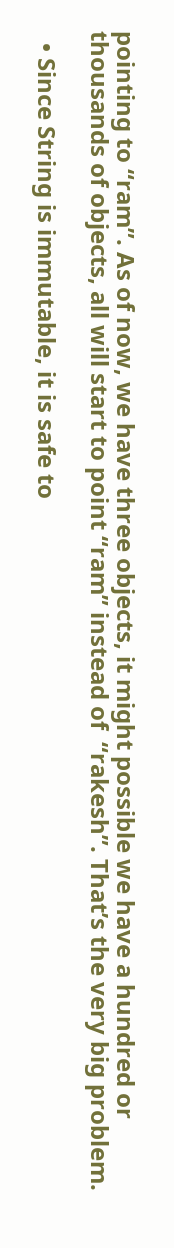pointing to “ram”. As of now, we have three objects, it might possible we have a hundred or thousands of objects, all will start to point “ram” instead of  “rakesh”. That’s the very big problem.

  • Since String is immutable, it is safe to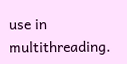use in multithreading.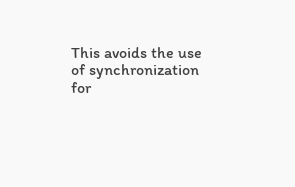This avoids the use of synchronization for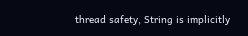thread safety, String is implicitly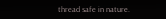thread safe in nature.